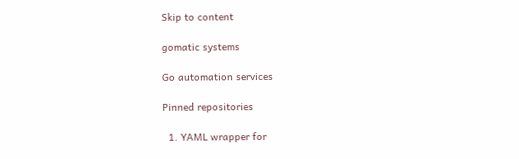Skip to content

gomatic systems

Go automation services

Pinned repositories

  1. YAML wrapper for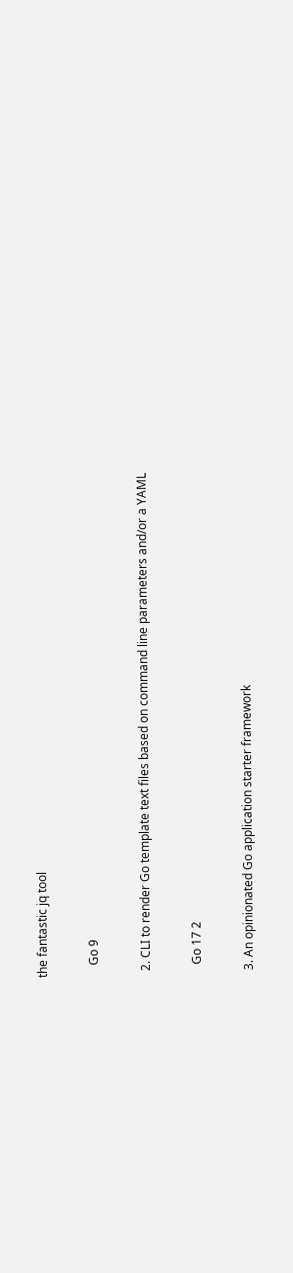the fantastic jq tool

    Go 9

  2. CLI to render Go template text files based on command line parameters and/or a YAML

    Go 17 2

  3. An opinionated Go application starter framework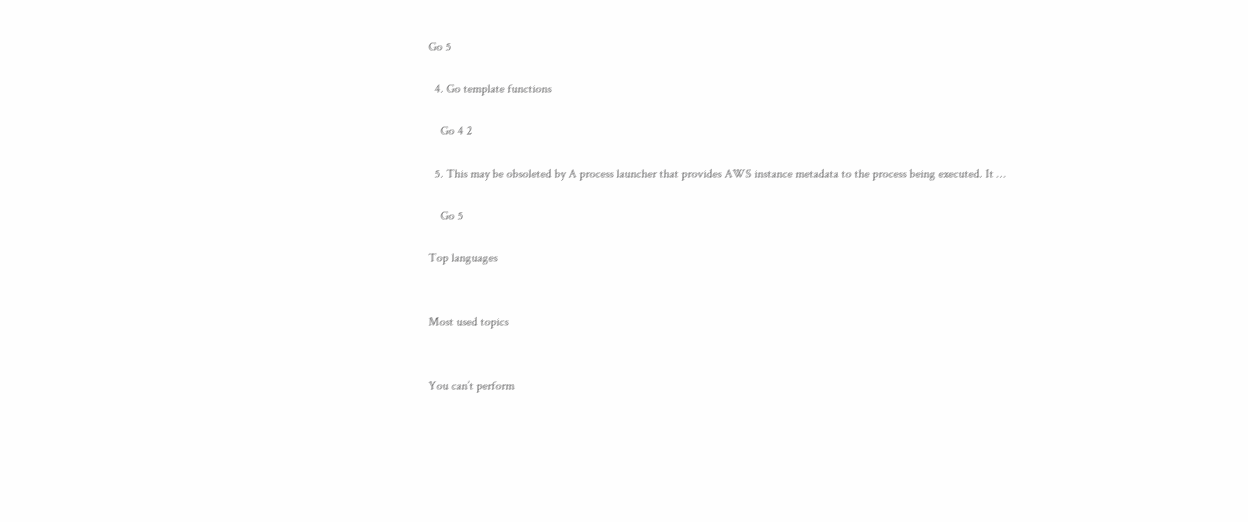Go 5

  4. Go template functions

    Go 4 2

  5. This may be obsoleted by A process launcher that provides AWS instance metadata to the process being executed. It …

    Go 5

Top languages


Most used topics


You can’t perform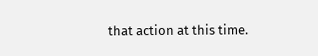that action at this time.